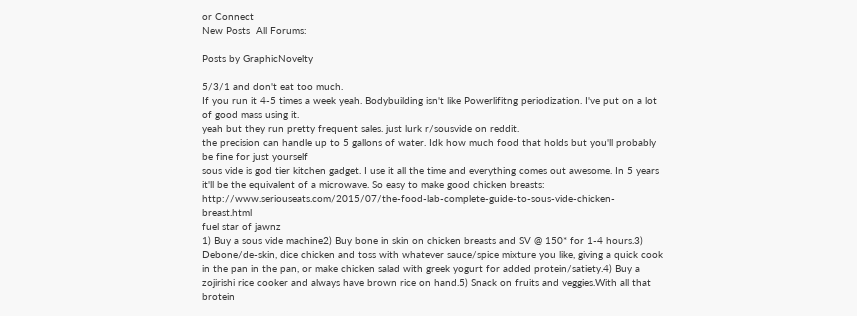or Connect
New Posts  All Forums:

Posts by GraphicNovelty

5/3/1 and don't eat too much.
If you run it 4-5 times a week yeah. Bodybuilding isn't like Powerlifitng periodization. I've put on a lot of good mass using it.
yeah but they run pretty frequent sales. just lurk r/sousvide on reddit.
the precision can handle up to 5 gallons of water. Idk how much food that holds but you'll probably be fine for just yourself
sous vide is god tier kitchen gadget. I use it all the time and everything comes out awesome. In 5 years it'll be the equivalent of a microwave. So easy to make good chicken breasts: http://www.seriouseats.com/2015/07/the-food-lab-complete-guide-to-sous-vide-chicken-breast.html
fuel star of jawnz
1) Buy a sous vide machine2) Buy bone in skin on chicken breasts and SV @ 150* for 1-4 hours.3) Debone/de-skin, dice chicken and toss with whatever sauce/spice mixture you like, giving a quick cook in the pan in the pan, or make chicken salad with greek yogurt for added protein/satiety.4) Buy a zojirishi rice cooker and always have brown rice on hand.5) Snack on fruits and veggies.With all that brotein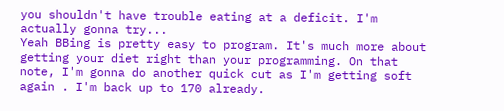you shouldn't have trouble eating at a deficit. I'm actually gonna try...
Yeah BBing is pretty easy to program. It's much more about getting your diet right than your programming. On that note, I'm gonna do another quick cut as I'm getting soft again . I'm back up to 170 already.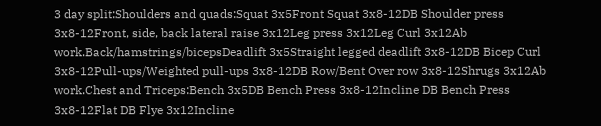3 day split:Shoulders and quads:Squat 3x5Front Squat 3x8-12DB Shoulder press 3x8-12Front, side, back lateral raise 3x12Leg press 3x12Leg Curl 3x12Ab work.Back/hamstrings/bicepsDeadlift 3x5Straight legged deadlift 3x8-12DB Bicep Curl 3x8-12Pull-ups/Weighted pull-ups 3x8-12DB Row/Bent Over row 3x8-12Shrugs 3x12Ab work.Chest and Triceps:Bench 3x5DB Bench Press 3x8-12Incline DB Bench Press 3x8-12Flat DB Flye 3x12Incline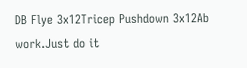DB Flye 3x12Tricep Pushdown 3x12Ab work.Just do it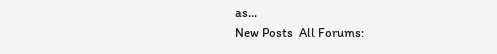as...
New Posts  All Forums: